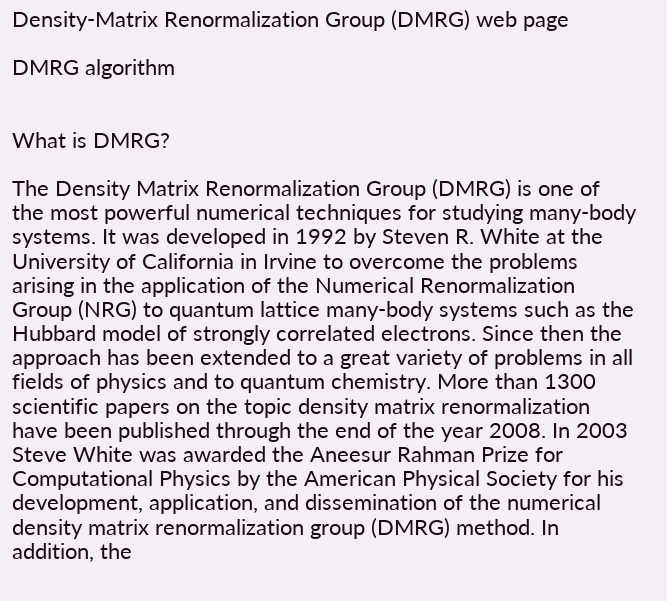Density-Matrix Renormalization Group (DMRG) web page

DMRG algorithm


What is DMRG?

The Density Matrix Renormalization Group (DMRG) is one of the most powerful numerical techniques for studying many-body systems. It was developed in 1992 by Steven R. White at the University of California in Irvine to overcome the problems arising in the application of the Numerical Renormalization Group (NRG) to quantum lattice many-body systems such as the Hubbard model of strongly correlated electrons. Since then the approach has been extended to a great variety of problems in all fields of physics and to quantum chemistry. More than 1300 scientific papers on the topic density matrix renormalization have been published through the end of the year 2008. In 2003 Steve White was awarded the Aneesur Rahman Prize for Computational Physics by the American Physical Society for his development, application, and dissemination of the numerical density matrix renormalization group (DMRG) method. In addition, the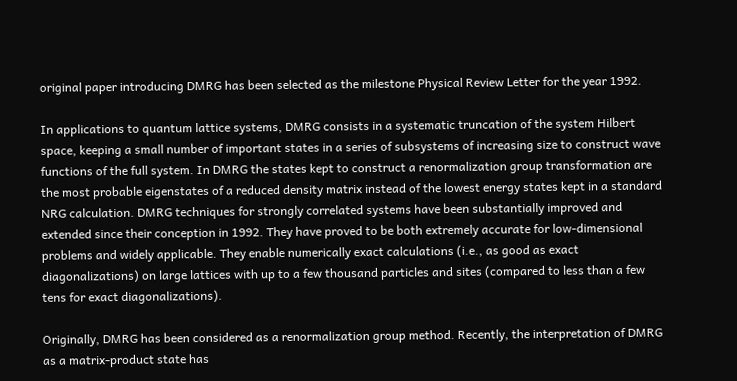original paper introducing DMRG has been selected as the milestone Physical Review Letter for the year 1992.

In applications to quantum lattice systems, DMRG consists in a systematic truncation of the system Hilbert space, keeping a small number of important states in a series of subsystems of increasing size to construct wave functions of the full system. In DMRG the states kept to construct a renormalization group transformation are the most probable eigenstates of a reduced density matrix instead of the lowest energy states kept in a standard NRG calculation. DMRG techniques for strongly correlated systems have been substantially improved and extended since their conception in 1992. They have proved to be both extremely accurate for low-dimensional problems and widely applicable. They enable numerically exact calculations (i.e., as good as exact diagonalizations) on large lattices with up to a few thousand particles and sites (compared to less than a few tens for exact diagonalizations).

Originally, DMRG has been considered as a renormalization group method. Recently, the interpretation of DMRG as a matrix-product state has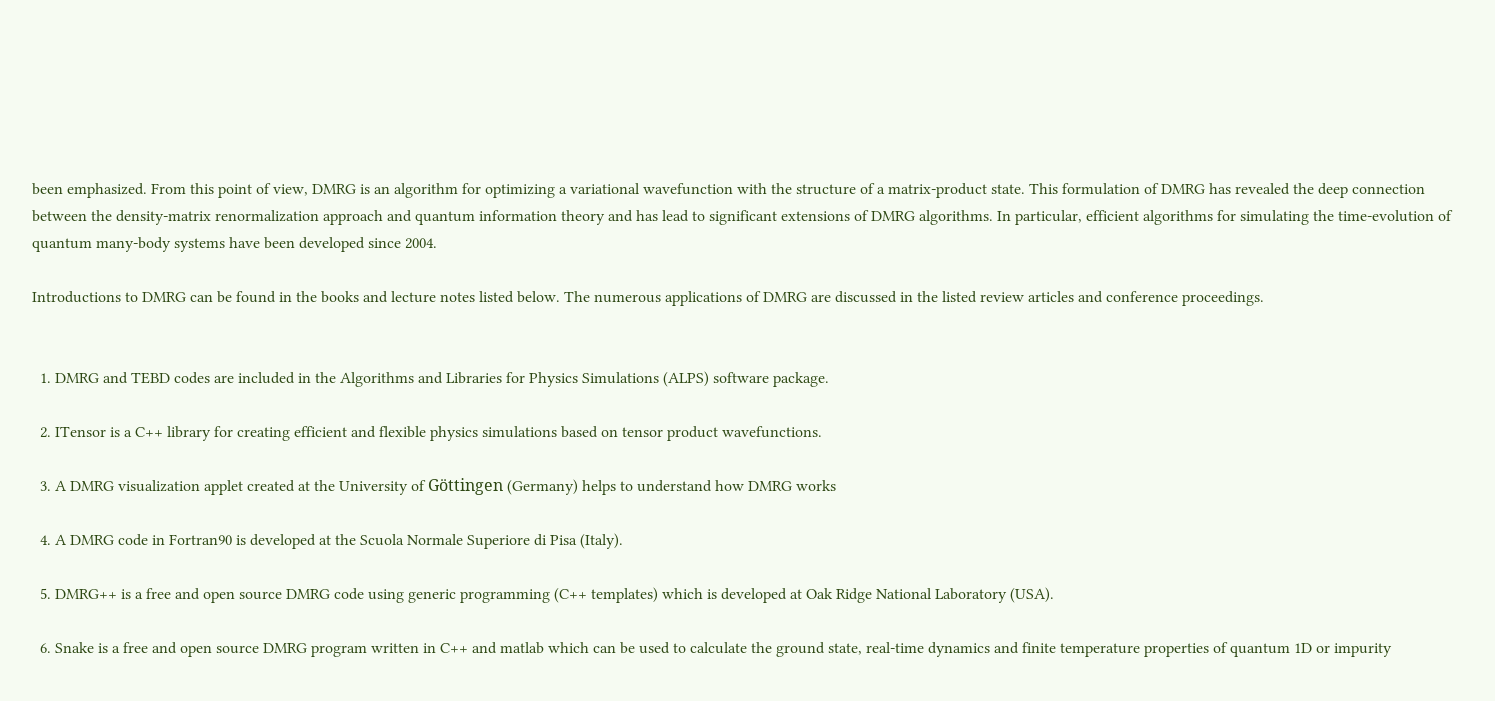been emphasized. From this point of view, DMRG is an algorithm for optimizing a variational wavefunction with the structure of a matrix-product state. This formulation of DMRG has revealed the deep connection between the density-matrix renormalization approach and quantum information theory and has lead to significant extensions of DMRG algorithms. In particular, efficient algorithms for simulating the time-evolution of quantum many-body systems have been developed since 2004.

Introductions to DMRG can be found in the books and lecture notes listed below. The numerous applications of DMRG are discussed in the listed review articles and conference proceedings.


  1. DMRG and TEBD codes are included in the Algorithms and Libraries for Physics Simulations (ALPS) software package.

  2. ITensor is a C++ library for creating efficient and flexible physics simulations based on tensor product wavefunctions.

  3. A DMRG visualization applet created at the University of Göttingen (Germany) helps to understand how DMRG works

  4. A DMRG code in Fortran90 is developed at the Scuola Normale Superiore di Pisa (Italy).

  5. DMRG++ is a free and open source DMRG code using generic programming (C++ templates) which is developed at Oak Ridge National Laboratory (USA).

  6. Snake is a free and open source DMRG program written in C++ and matlab which can be used to calculate the ground state, real-time dynamics and finite temperature properties of quantum 1D or impurity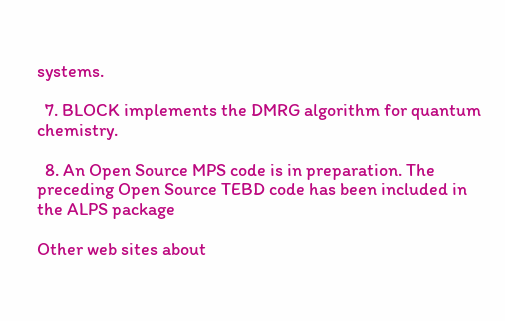systems.

  7. BLOCK implements the DMRG algorithm for quantum chemistry.

  8. An Open Source MPS code is in preparation. The preceding Open Source TEBD code has been included in the ALPS package

Other web sites about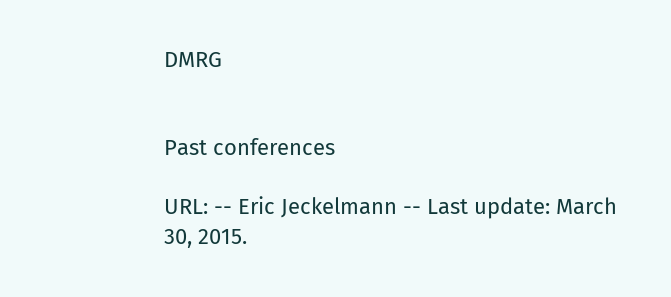DMRG


Past conferences

URL: -- Eric Jeckelmann -- Last update: March 30, 2015.